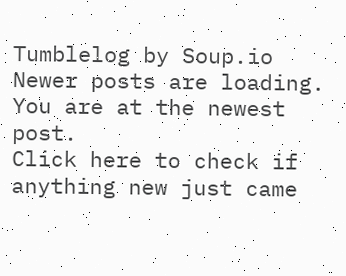Tumblelog by Soup.io
Newer posts are loading.
You are at the newest post.
Click here to check if anything new just came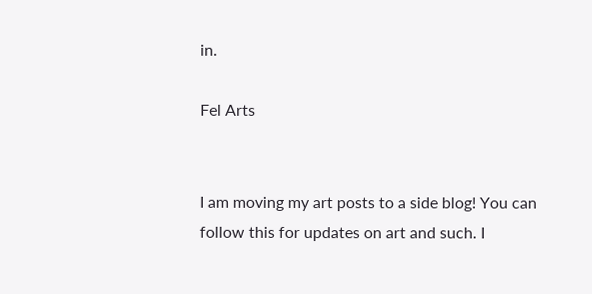in.

Fel Arts


I am moving my art posts to a side blog! You can follow this for updates on art and such. I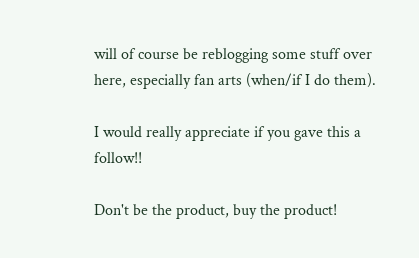will of course be reblogging some stuff over here, especially fan arts (when/if I do them).

I would really appreciate if you gave this a follow!!

Don't be the product, buy the product!